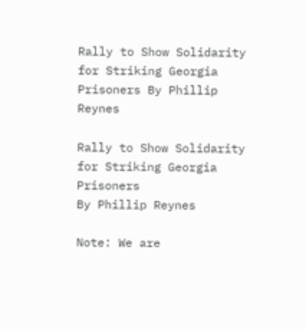Rally to Show Solidarity for Striking Georgia Prisoners By Phillip Reynes

Rally to Show Solidarity for Striking Georgia Prisoners
By Phillip Reynes

Note: We are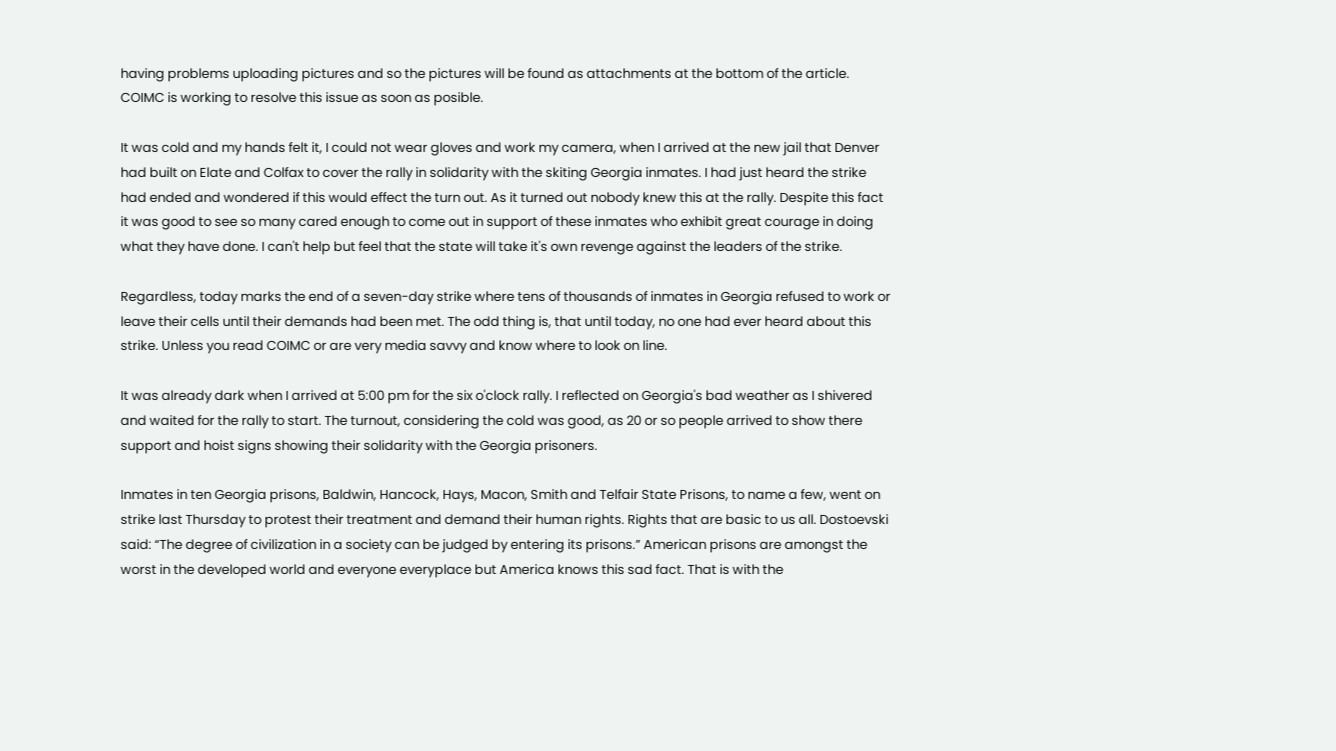having problems uploading pictures and so the pictures will be found as attachments at the bottom of the article.  COIMC is working to resolve this issue as soon as posible.

It was cold and my hands felt it, I could not wear gloves and work my camera, when I arrived at the new jail that Denver had built on Elate and Colfax to cover the rally in solidarity with the skiting Georgia inmates. I had just heard the strike had ended and wondered if this would effect the turn out. As it turned out nobody knew this at the rally. Despite this fact it was good to see so many cared enough to come out in support of these inmates who exhibit great courage in doing what they have done. I can't help but feel that the state will take it's own revenge against the leaders of the strike.

Regardless, today marks the end of a seven-day strike where tens of thousands of inmates in Georgia refused to work or leave their cells until their demands had been met. The odd thing is, that until today, no one had ever heard about this strike. Unless you read COIMC or are very media savvy and know where to look on line.

It was already dark when I arrived at 5:00 pm for the six o'clock rally. I reflected on Georgia's bad weather as I shivered and waited for the rally to start. The turnout, considering the cold was good, as 20 or so people arrived to show there support and hoist signs showing their solidarity with the Georgia prisoners.

Inmates in ten Georgia prisons, Baldwin, Hancock, Hays, Macon, Smith and Telfair State Prisons, to name a few, went on strike last Thursday to protest their treatment and demand their human rights. Rights that are basic to us all. Dostoevski said: “The degree of civilization in a society can be judged by entering its prisons.” American prisons are amongst the worst in the developed world and everyone everyplace but America knows this sad fact. That is with the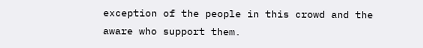exception of the people in this crowd and the aware who support them.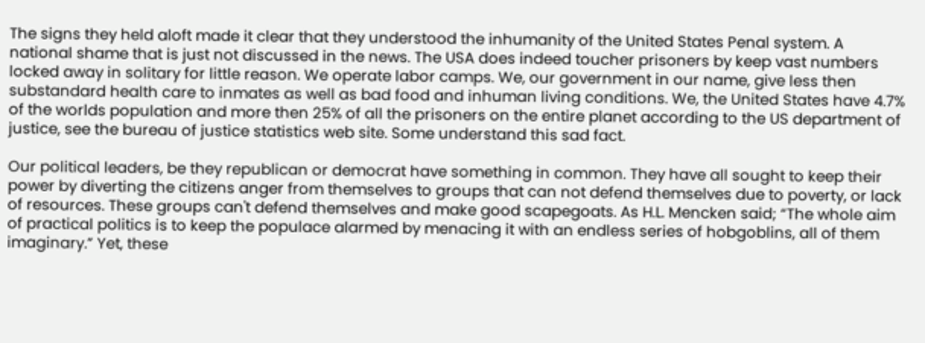The signs they held aloft made it clear that they understood the inhumanity of the United States Penal system. A national shame that is just not discussed in the news. The USA does indeed toucher prisoners by keep vast numbers locked away in solitary for little reason. We operate labor camps. We, our government in our name, give less then substandard health care to inmates as well as bad food and inhuman living conditions. We, the United States have 4.7% of the worlds population and more then 25% of all the prisoners on the entire planet according to the US department of justice, see the bureau of justice statistics web site. Some understand this sad fact.

Our political leaders, be they republican or democrat have something in common. They have all sought to keep their power by diverting the citizens anger from themselves to groups that can not defend themselves due to poverty, or lack of resources. These groups can't defend themselves and make good scapegoats. As H.L. Mencken said; “The whole aim of practical politics is to keep the populace alarmed by menacing it with an endless series of hobgoblins, all of them imaginary.” Yet, these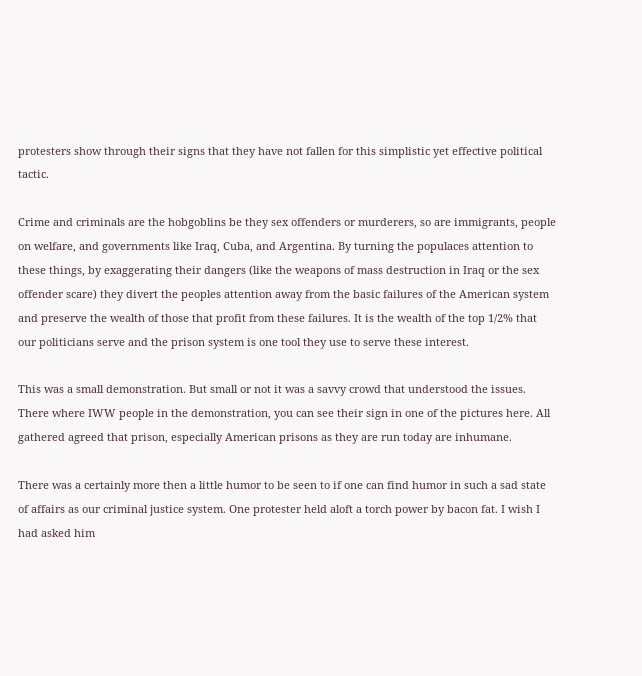protesters show through their signs that they have not fallen for this simplistic yet effective political tactic.

Crime and criminals are the hobgoblins be they sex offenders or murderers, so are immigrants, people on welfare, and governments like Iraq, Cuba, and Argentina. By turning the populaces attention to these things, by exaggerating their dangers (like the weapons of mass destruction in Iraq or the sex offender scare) they divert the peoples attention away from the basic failures of the American system and preserve the wealth of those that profit from these failures. It is the wealth of the top 1/2% that our politicians serve and the prison system is one tool they use to serve these interest.

This was a small demonstration. But small or not it was a savvy crowd that understood the issues. There where IWW people in the demonstration, you can see their sign in one of the pictures here. All gathered agreed that prison, especially American prisons as they are run today are inhumane.

There was a certainly more then a little humor to be seen to if one can find humor in such a sad state of affairs as our criminal justice system. One protester held aloft a torch power by bacon fat. I wish I had asked him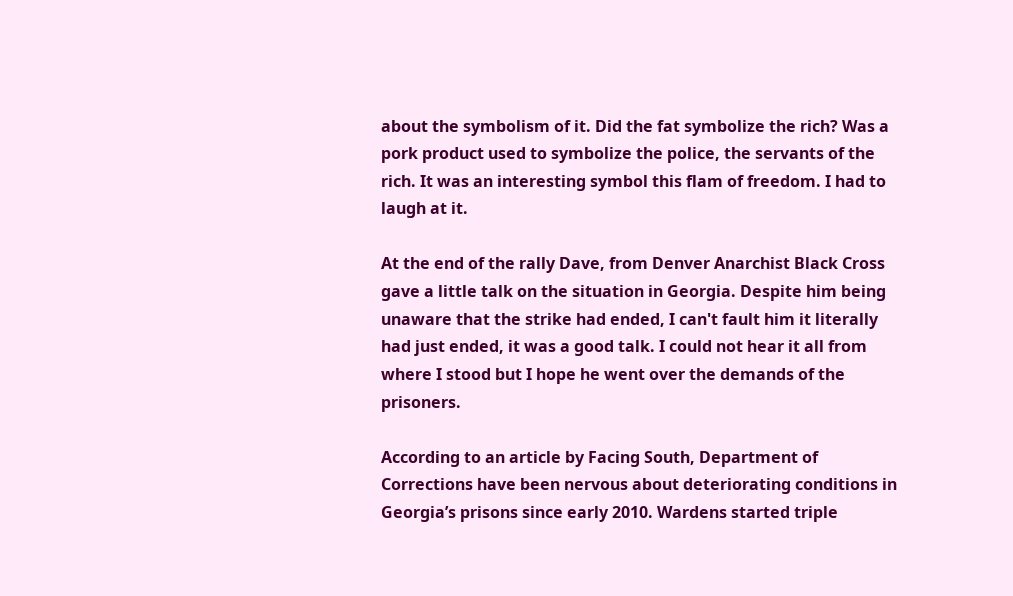about the symbolism of it. Did the fat symbolize the rich? Was a pork product used to symbolize the police, the servants of the rich. It was an interesting symbol this flam of freedom. I had to laugh at it.

At the end of the rally Dave, from Denver Anarchist Black Cross gave a little talk on the situation in Georgia. Despite him being unaware that the strike had ended, I can't fault him it literally had just ended, it was a good talk. I could not hear it all from where I stood but I hope he went over the demands of the prisoners.

According to an article by Facing South, Department of Corrections have been nervous about deteriorating conditions in Georgia’s prisons since early 2010. Wardens started triple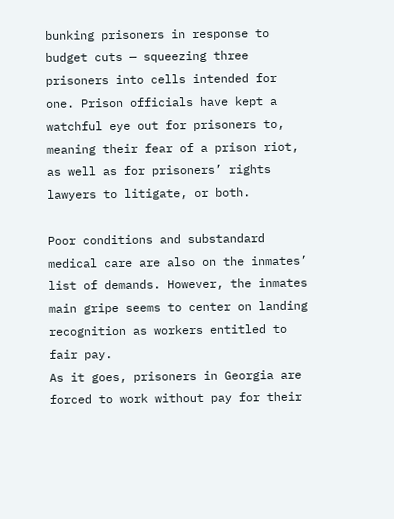bunking prisoners in response to budget cuts — squeezing three prisoners into cells intended for one. Prison officials have kept a watchful eye out for prisoners to, meaning their fear of a prison riot, as well as for prisoners’ rights lawyers to litigate, or both.

Poor conditions and substandard medical care are also on the inmates’ list of demands. However, the inmates main gripe seems to center on landing recognition as workers entitled to fair pay.
As it goes, prisoners in Georgia are forced to work without pay for their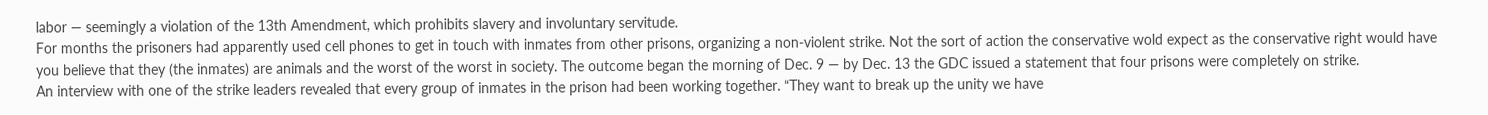labor — seemingly a violation of the 13th Amendment, which prohibits slavery and involuntary servitude.
For months the prisoners had apparently used cell phones to get in touch with inmates from other prisons, organizing a non-violent strike. Not the sort of action the conservative wold expect as the conservative right would have you believe that they (the inmates) are animals and the worst of the worst in society. The outcome began the morning of Dec. 9 — by Dec. 13 the GDC issued a statement that four prisons were completely on strike.
An interview with one of the strike leaders revealed that every group of inmates in the prison had been working together. “They want to break up the unity we have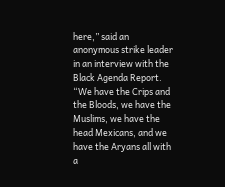here,” said an anonymous strike leader in an interview with the Black Agenda Report. “We have the Crips and the Bloods, we have the Muslims, we have the head Mexicans, and we have the Aryans all with a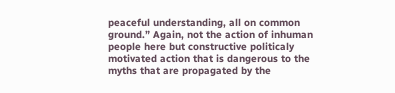peaceful understanding, all on common ground.” Again, not the action of inhuman people here but constructive politicaly motivated action that is dangerous to the myths that are propagated by the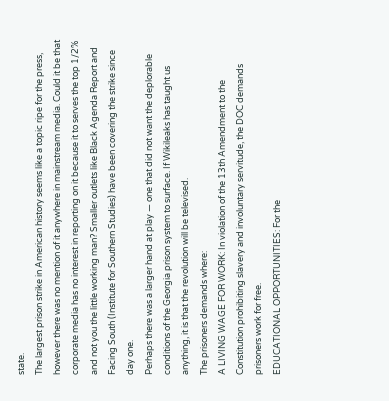state.
The largest prison strike in American history seems like a topic ripe for the press, however there was no mention of it anywhere in mainstream media. Could it be that corporate media has no interest in reporting on it because it to serves the top 1/2% and not you the little working man? Smaller outlets like Black Agenda Report and Facing South (Institute for Southern Studies) have been covering the strike since day one.
Perhaps there was a larger hand at play — one that did not want the deplorable conditions of the Georgia prison system to surface. If Wikileaks has taught us anything, it is that the revolution will be televised.
The prisoners demands where:
A LIVING WAGE FOR WORK: In violation of the 13th Amendment to the Constitution prohibiting slavery and involuntary servitude, the DOC demands prisoners work for free.
EDUCATIONAL OPPORTUNITIES: For the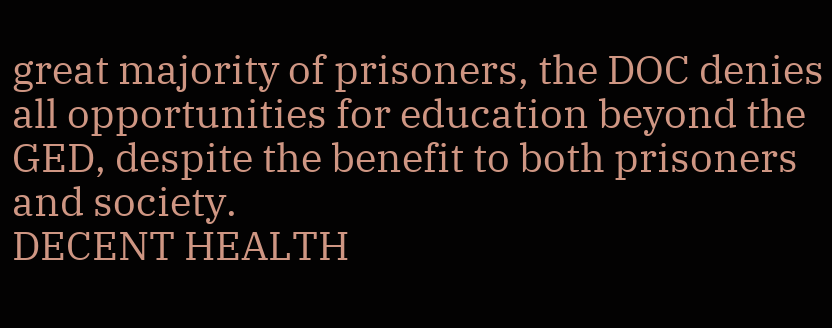great majority of prisoners, the DOC denies all opportunities for education beyond the GED, despite the benefit to both prisoners and society.
DECENT HEALTH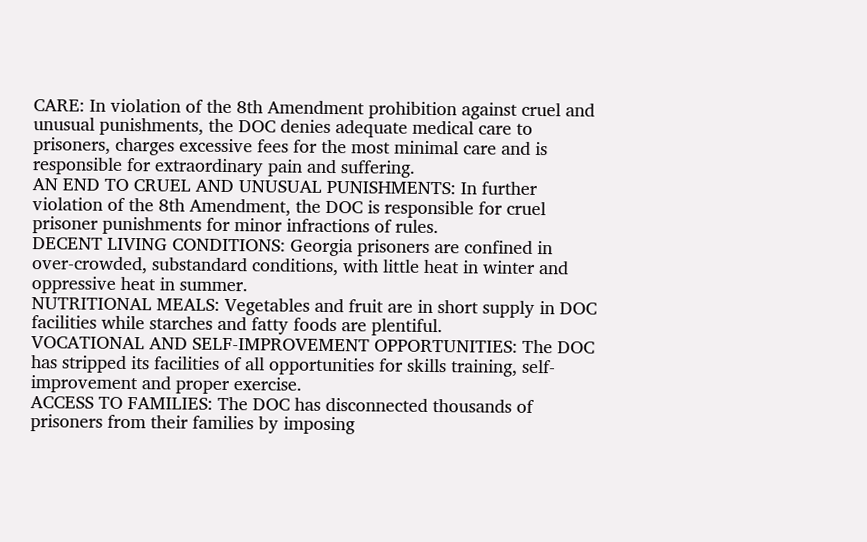CARE: In violation of the 8th Amendment prohibition against cruel and unusual punishments, the DOC denies adequate medical care to prisoners, charges excessive fees for the most minimal care and is responsible for extraordinary pain and suffering.
AN END TO CRUEL AND UNUSUAL PUNISHMENTS: In further violation of the 8th Amendment, the DOC is responsible for cruel prisoner punishments for minor infractions of rules.
DECENT LIVING CONDITIONS: Georgia prisoners are confined in over-crowded, substandard conditions, with little heat in winter and oppressive heat in summer.
NUTRITIONAL MEALS: Vegetables and fruit are in short supply in DOC facilities while starches and fatty foods are plentiful.
VOCATIONAL AND SELF-IMPROVEMENT OPPORTUNITIES: The DOC has stripped its facilities of all opportunities for skills training, self-improvement and proper exercise.
ACCESS TO FAMILIES: The DOC has disconnected thousands of prisoners from their families by imposing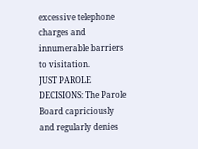excessive telephone charges and innumerable barriers to visitation.
JUST PAROLE DECISIONS: The Parole Board capriciously and regularly denies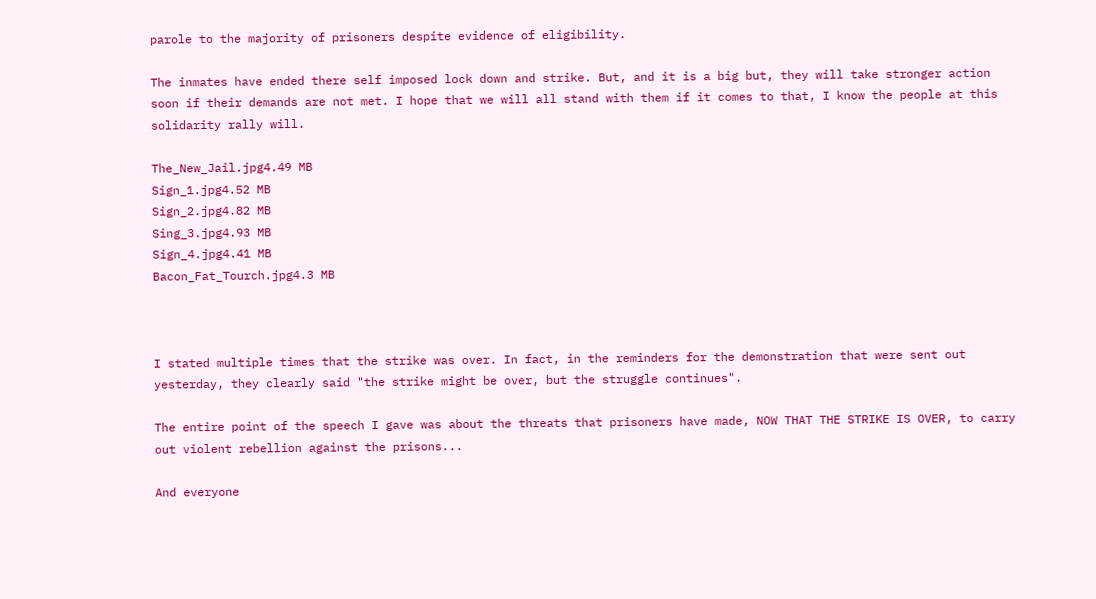parole to the majority of prisoners despite evidence of eligibility.

The inmates have ended there self imposed lock down and strike. But, and it is a big but, they will take stronger action soon if their demands are not met. I hope that we will all stand with them if it comes to that, I know the people at this solidarity rally will.

The_New_Jail.jpg4.49 MB
Sign_1.jpg4.52 MB
Sign_2.jpg4.82 MB
Sing_3.jpg4.93 MB
Sign_4.jpg4.41 MB
Bacon_Fat_Tourch.jpg4.3 MB



I stated multiple times that the strike was over. In fact, in the reminders for the demonstration that were sent out yesterday, they clearly said "the strike might be over, but the struggle continues".

The entire point of the speech I gave was about the threats that prisoners have made, NOW THAT THE STRIKE IS OVER, to carry out violent rebellion against the prisons...

And everyone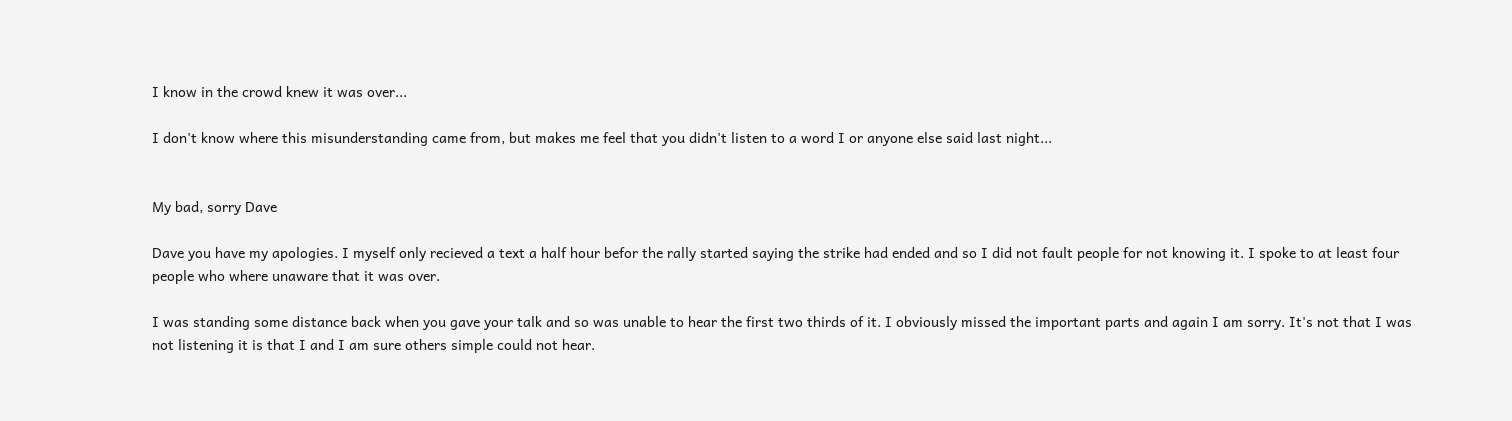I know in the crowd knew it was over...

I don't know where this misunderstanding came from, but makes me feel that you didn't listen to a word I or anyone else said last night...


My bad, sorry Dave

Dave you have my apologies. I myself only recieved a text a half hour befor the rally started saying the strike had ended and so I did not fault people for not knowing it. I spoke to at least four people who where unaware that it was over.

I was standing some distance back when you gave your talk and so was unable to hear the first two thirds of it. I obviously missed the important parts and again I am sorry. It's not that I was not listening it is that I and I am sure others simple could not hear.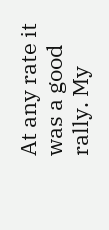At any rate it was a good rally. My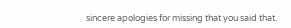sincere apologies for missing that you said that.